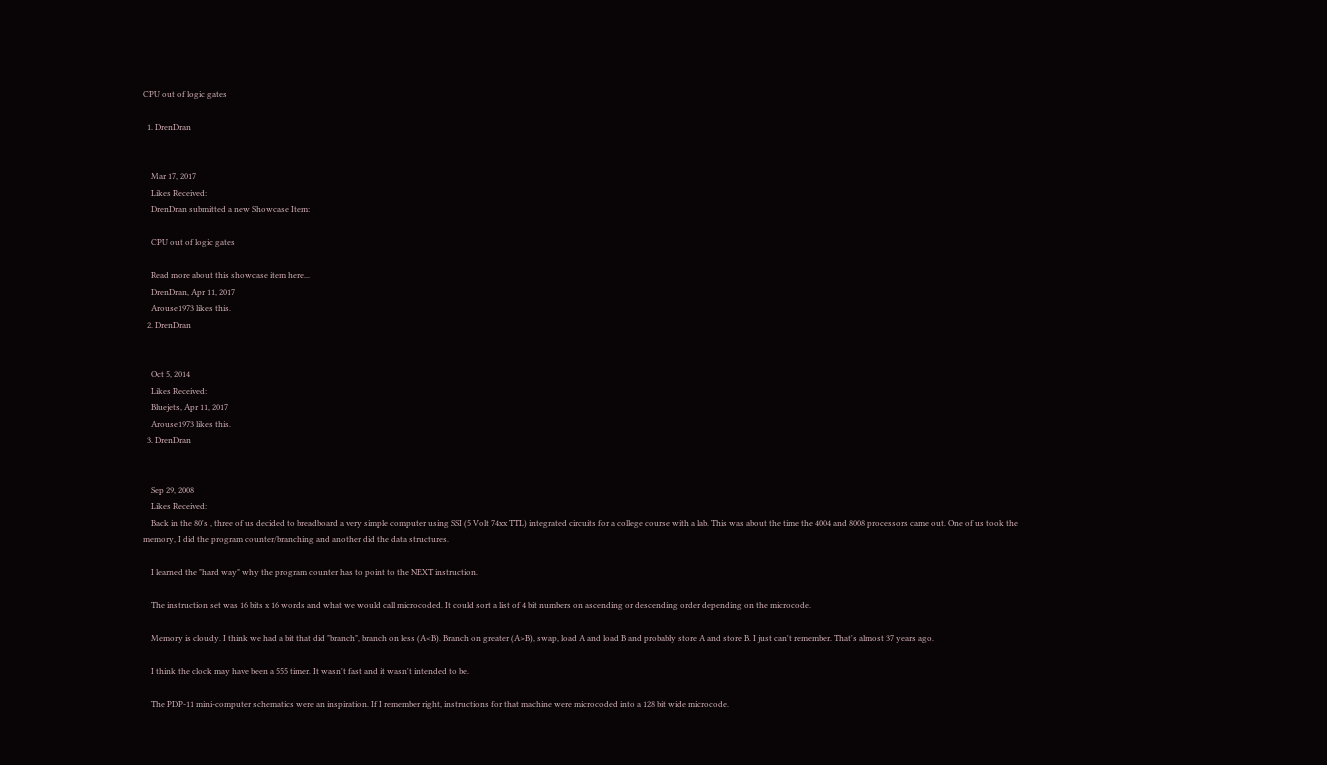CPU out of logic gates

  1. DrenDran


    Mar 17, 2017
    Likes Received:
    DrenDran submitted a new Showcase Item:

    CPU out of logic gates

    Read more about this showcase item here...
    DrenDran, Apr 11, 2017
    Arouse1973 likes this.
  2. DrenDran


    Oct 5, 2014
    Likes Received:
    Bluejets, Apr 11, 2017
    Arouse1973 likes this.
  3. DrenDran


    Sep 29, 2008
    Likes Received:
    Back in the 80's , three of us decided to breadboard a very simple computer using SSI (5 Volt 74xx TTL) integrated circuits for a college course with a lab. This was about the time the 4004 and 8008 processors came out. One of us took the memory, I did the program counter/branching and another did the data structures.

    I learned the "hard way" why the program counter has to point to the NEXT instruction.

    The instruction set was 16 bits x 16 words and what we would call microcoded. It could sort a list of 4 bit numbers on ascending or descending order depending on the microcode.

    Memory is cloudy. I think we had a bit that did "branch", branch on less (A<B). Branch on greater (A>B), swap, load A and load B and probably store A and store B. I just can't remember. That's almost 37 years ago.

    I think the clock may have been a 555 timer. It wasn't fast and it wasn't intended to be.

    The PDP-11 mini-computer schematics were an inspiration. If I remember right, instructions for that machine were microcoded into a 128 bit wide microcode.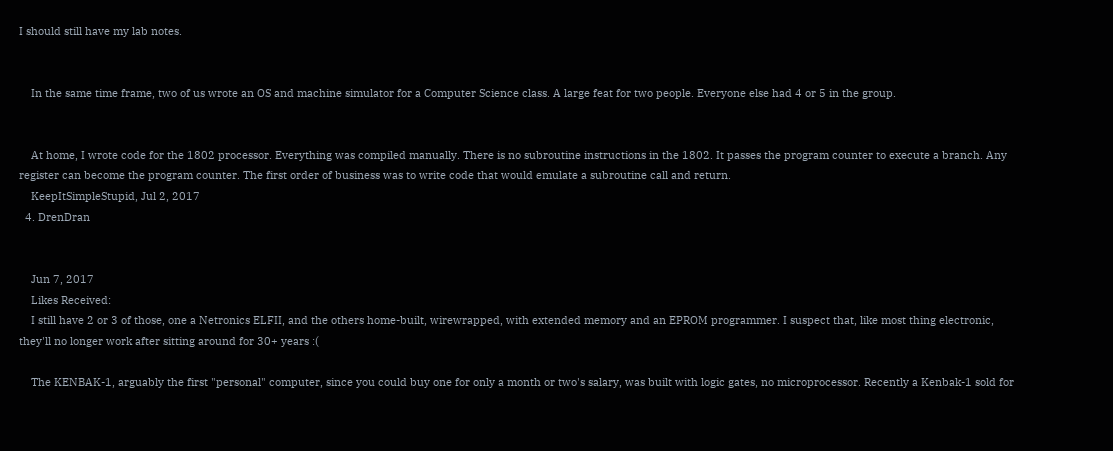I should still have my lab notes.


    In the same time frame, two of us wrote an OS and machine simulator for a Computer Science class. A large feat for two people. Everyone else had 4 or 5 in the group.


    At home, I wrote code for the 1802 processor. Everything was compiled manually. There is no subroutine instructions in the 1802. It passes the program counter to execute a branch. Any register can become the program counter. The first order of business was to write code that would emulate a subroutine call and return.
    KeepItSimpleStupid, Jul 2, 2017
  4. DrenDran


    Jun 7, 2017
    Likes Received:
    I still have 2 or 3 of those, one a Netronics ELFII, and the others home-built, wirewrapped, with extended memory and an EPROM programmer. I suspect that, like most thing electronic, they'll no longer work after sitting around for 30+ years :(

    The KENBAK-1, arguably the first "personal" computer, since you could buy one for only a month or two's salary, was built with logic gates, no microprocessor. Recently a Kenbak-1 sold for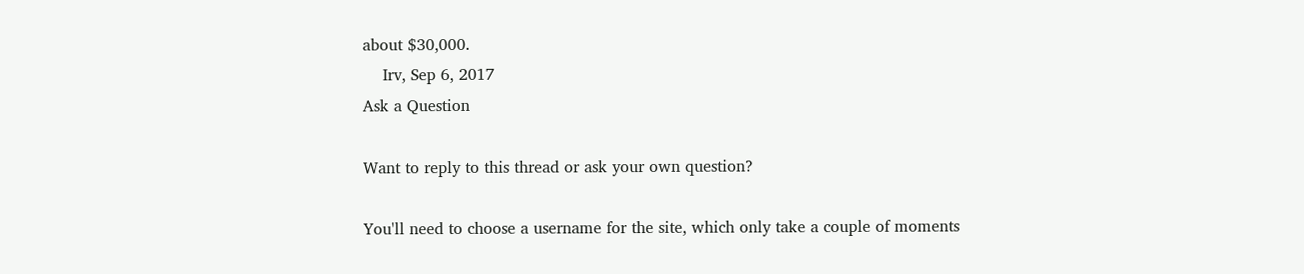about $30,000.
    Irv, Sep 6, 2017
Ask a Question

Want to reply to this thread or ask your own question?

You'll need to choose a username for the site, which only take a couple of moments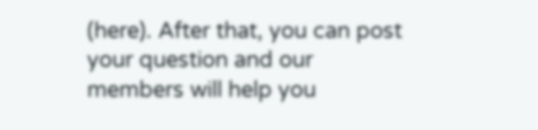(here). After that, you can post your question and our members will help you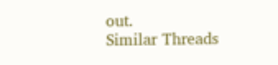out.
Similar Threads